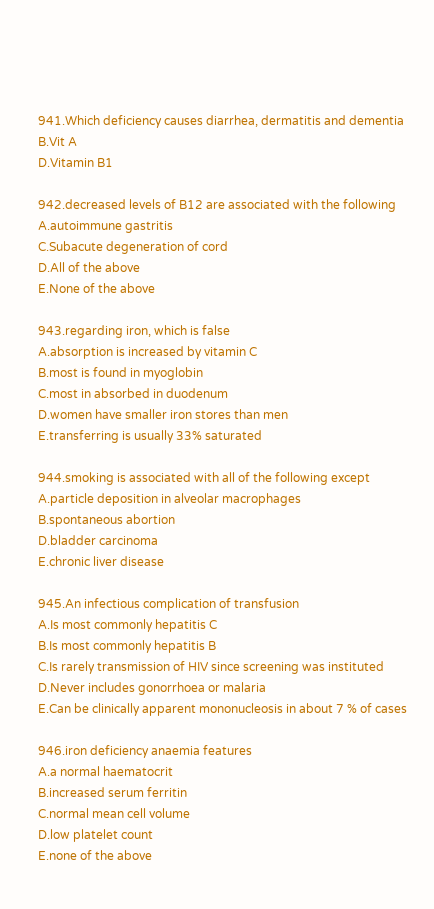941.Which deficiency causes diarrhea, dermatitis and dementia
B.Vit A
D.Vitamin B1

942.decreased levels of B12 are associated with the following
A.autoimmune gastritis
C.Subacute degeneration of cord
D.All of the above
E.None of the above

943.regarding iron, which is false
A.absorption is increased by vitamin C
B.most is found in myoglobin
C.most in absorbed in duodenum
D.women have smaller iron stores than men
E.transferring is usually 33% saturated

944.smoking is associated with all of the following except
A.particle deposition in alveolar macrophages
B.spontaneous abortion
D.bladder carcinoma
E.chronic liver disease

945.An infectious complication of transfusion
A.Is most commonly hepatitis C
B.Is most commonly hepatitis B
C.Is rarely transmission of HIV since screening was instituted
D.Never includes gonorrhoea or malaria
E.Can be clinically apparent mononucleosis in about 7 % of cases

946.iron deficiency anaemia features
A.a normal haematocrit
B.increased serum ferritin
C.normal mean cell volume
D.low platelet count
E.none of the above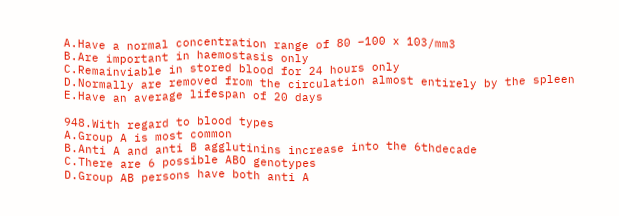A.Have a normal concentration range of 80 –100 x 103/mm3
B.Are important in haemostasis only
C.Remainviable in stored blood for 24 hours only
D.Normally are removed from the circulation almost entirely by the spleen
E.Have an average lifespan of 20 days

948.With regard to blood types
A.Group A is most common
B.Anti A and anti B agglutinins increase into the 6thdecade
C.There are 6 possible ABO genotypes
D.Group AB persons have both anti A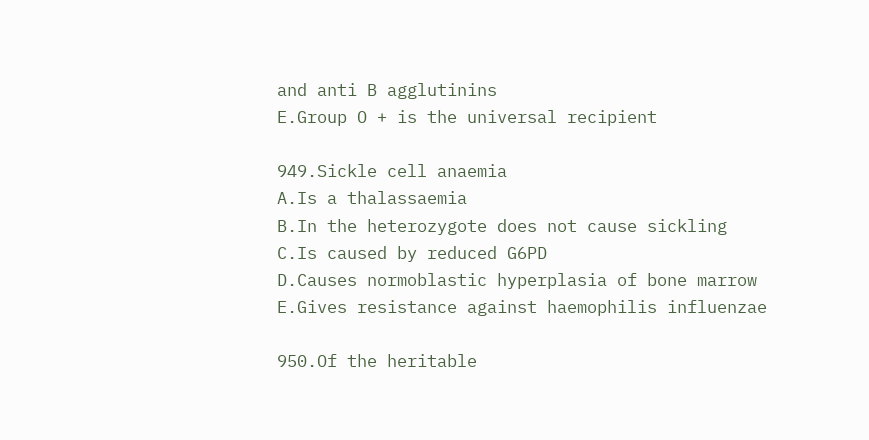and anti B agglutinins
E.Group O + is the universal recipient

949.Sickle cell anaemia
A.Is a thalassaemia
B.In the heterozygote does not cause sickling
C.Is caused by reduced G6PD
D.Causes normoblastic hyperplasia of bone marrow
E.Gives resistance against haemophilis influenzae

950.Of the heritable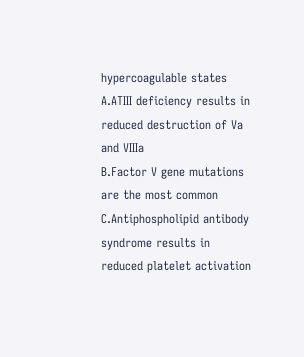hypercoagulable states
A.ATIII deficiency results in reduced destruction of Va and VIIIa
B.Factor V gene mutations are the most common
C.Antiphospholipid antibody syndrome results in reduced platelet activation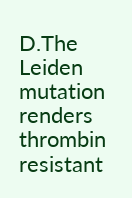D.The Leiden mutation renders thrombin resistant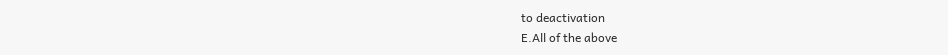to deactivation
E.All of the above